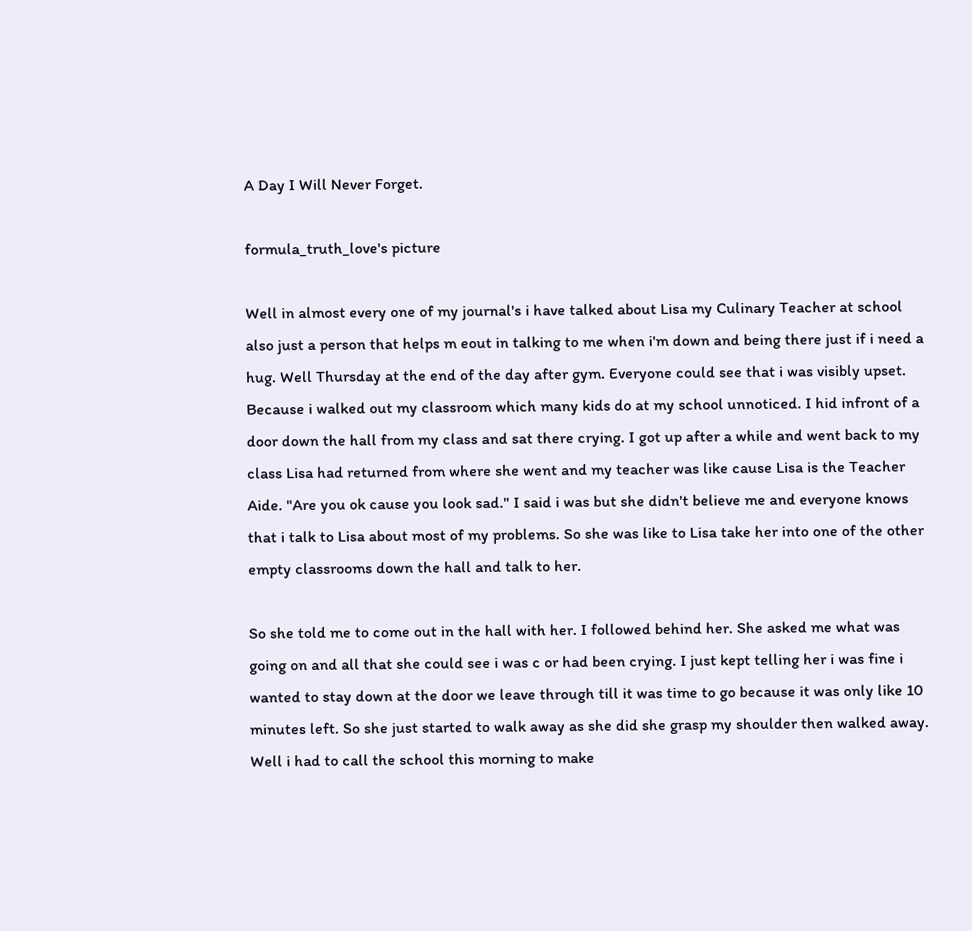A Day I Will Never Forget.

formula_truth_love's picture

Well in almost every one of my journal's i have talked about Lisa my Culinary Teacher at school also just a person that helps m eout in talking to me when i'm down and being there just if i need a hug. Well Thursday at the end of the day after gym. Everyone could see that i was visibly upset. Because i walked out my classroom which many kids do at my school unnoticed. I hid infront of a door down the hall from my class and sat there crying. I got up after a while and went back to my class Lisa had returned from where she went and my teacher was like cause Lisa is the Teacher Aide. "Are you ok cause you look sad." I said i was but she didn't believe me and everyone knows that i talk to Lisa about most of my problems. So she was like to Lisa take her into one of the other empty classrooms down the hall and talk to her.

So she told me to come out in the hall with her. I followed behind her. She asked me what was going on and all that she could see i was c or had been crying. I just kept telling her i was fine i wanted to stay down at the door we leave through till it was time to go because it was only like 10 minutes left. So she just started to walk away as she did she grasp my shoulder then walked away. Well i had to call the school this morning to make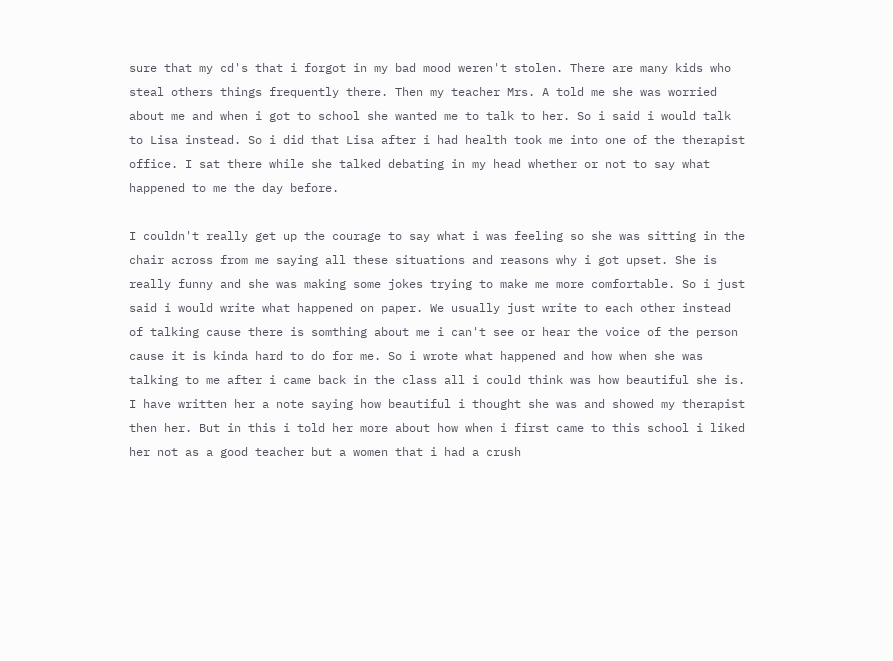sure that my cd's that i forgot in my bad mood weren't stolen. There are many kids who steal others things frequently there. Then my teacher Mrs. A told me she was worried about me and when i got to school she wanted me to talk to her. So i said i would talk to Lisa instead. So i did that Lisa after i had health took me into one of the therapist office. I sat there while she talked debating in my head whether or not to say what happened to me the day before.

I couldn't really get up the courage to say what i was feeling so she was sitting in the chair across from me saying all these situations and reasons why i got upset. She is really funny and she was making some jokes trying to make me more comfortable. So i just said i would write what happened on paper. We usually just write to each other instead of talking cause there is somthing about me i can't see or hear the voice of the person cause it is kinda hard to do for me. So i wrote what happened and how when she was talking to me after i came back in the class all i could think was how beautiful she is. I have written her a note saying how beautiful i thought she was and showed my therapist then her. But in this i told her more about how when i first came to this school i liked her not as a good teacher but a women that i had a crush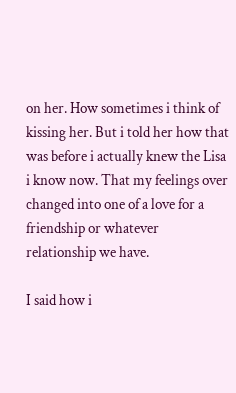on her. How sometimes i think of kissing her. But i told her how that was before i actually knew the Lisa i know now. That my feelings over changed into one of a love for a friendship or whatever relationship we have.

I said how i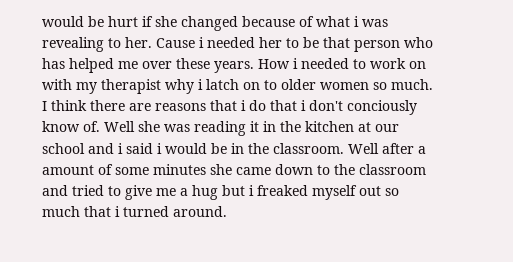would be hurt if she changed because of what i was revealing to her. Cause i needed her to be that person who has helped me over these years. How i needed to work on with my therapist why i latch on to older women so much. I think there are reasons that i do that i don't conciously know of. Well she was reading it in the kitchen at our school and i said i would be in the classroom. Well after a amount of some minutes she came down to the classroom and tried to give me a hug but i freaked myself out so much that i turned around.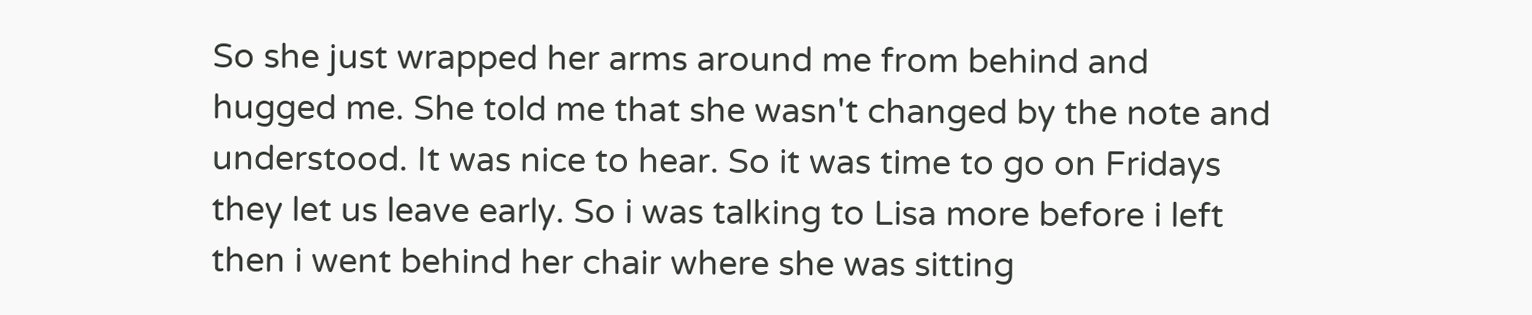So she just wrapped her arms around me from behind and hugged me. She told me that she wasn't changed by the note and understood. It was nice to hear. So it was time to go on Fridays they let us leave early. So i was talking to Lisa more before i left then i went behind her chair where she was sitting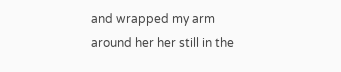and wrapped my arm around her her still in the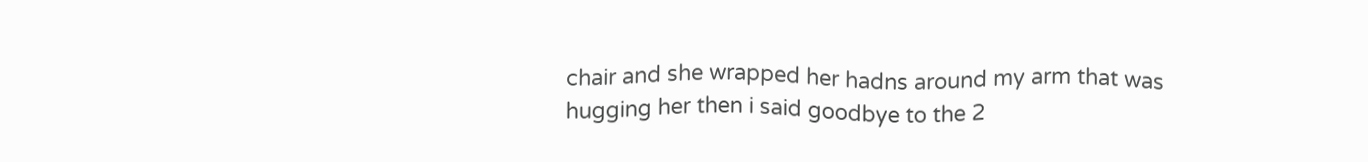chair and she wrapped her hadns around my arm that was hugging her then i said goodbye to the 2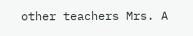other teachers Mrs. A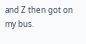and Z then got on my bus.